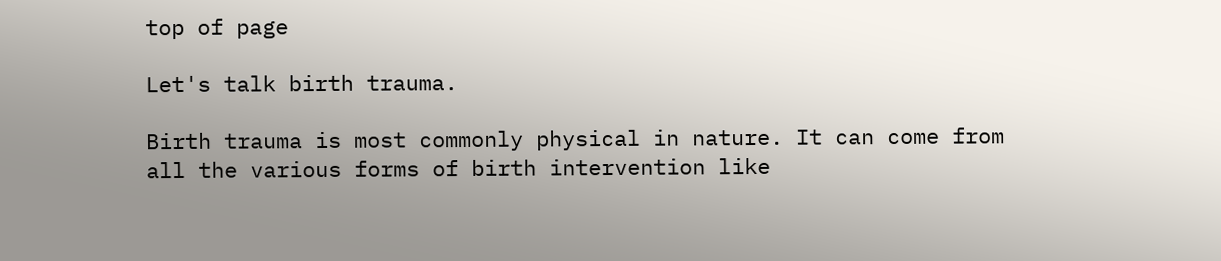top of page

Let's talk birth trauma.

Birth trauma is most commonly physical in nature. It can come from all the various forms of birth intervention like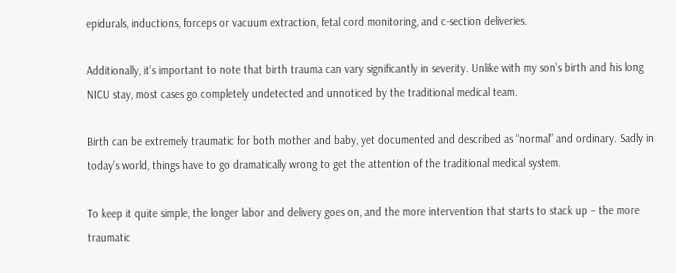epidurals, inductions, forceps or vacuum extraction, fetal cord monitoring, and c-section deliveries.

Additionally, it’s important to note that birth trauma can vary significantly in severity. Unlike with my son’s birth and his long NICU stay, most cases go completely undetected and unnoticed by the traditional medical team.

Birth can be extremely traumatic for both mother and baby, yet documented and described as “normal” and ordinary. Sadly in today’s world, things have to go dramatically wrong to get the attention of the traditional medical system.

To keep it quite simple, the longer labor and delivery goes on, and the more intervention that starts to stack up – the more traumatic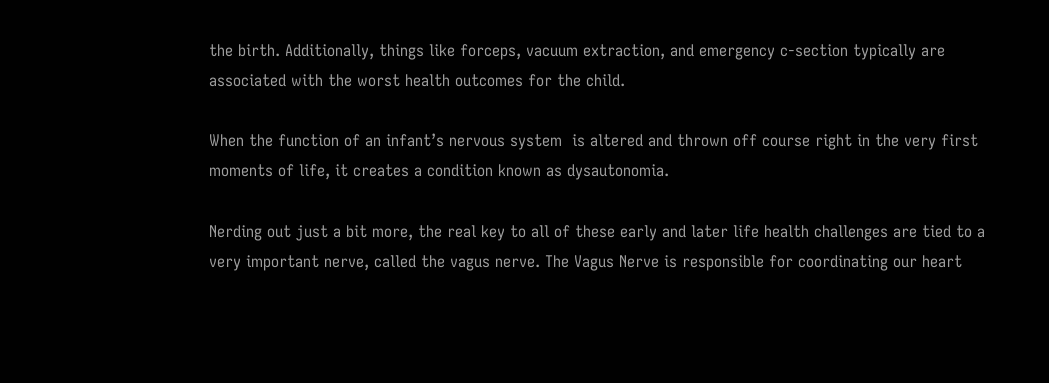the birth. Additionally, things like forceps, vacuum extraction, and emergency c-section typically are associated with the worst health outcomes for the child.

When the function of an infant’s nervous system  is altered and thrown off course right in the very first moments of life, it creates a condition known as dysautonomia.

Nerding out just a bit more, the real key to all of these early and later life health challenges are tied to a very important nerve, called the vagus nerve. The Vagus Nerve is responsible for coordinating our heart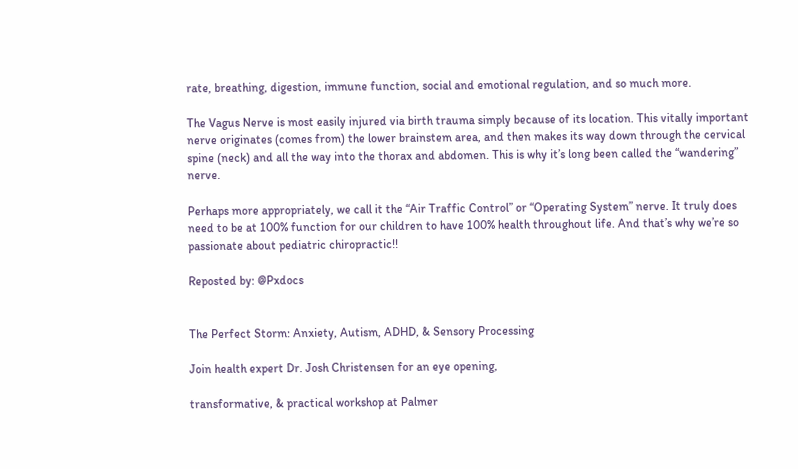rate, breathing, digestion, immune function, social and emotional regulation, and so much more.

The Vagus Nerve is most easily injured via birth trauma simply because of its location. This vitally important nerve originates (comes from) the lower brainstem area, and then makes its way down through the cervical spine (neck) and all the way into the thorax and abdomen. This is why it’s long been called the “wandering” nerve.

Perhaps more appropriately, we call it the “Air Traffic Control” or “Operating System” nerve. It truly does need to be at 100% function for our children to have 100% health throughout life. And that’s why we’re so passionate about pediatric chiropractic!!

Reposted by: @Pxdocs


The Perfect Storm: Anxiety, Autism, ADHD, & Sensory Processing

Join health expert Dr. Josh Christensen for an eye opening,

transformative, & practical workshop at Palmer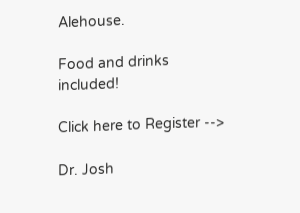Alehouse.

Food and drinks included!

Click here to Register -->

Dr. Josh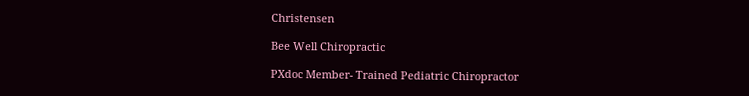Christensen

Bee Well Chiropractic

PXdoc Member- Trained Pediatric Chiropractor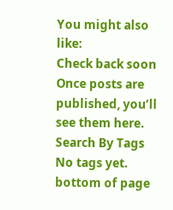You might also like:
Check back soon
Once posts are published, you’ll see them here.
Search By Tags
No tags yet.
bottom of page